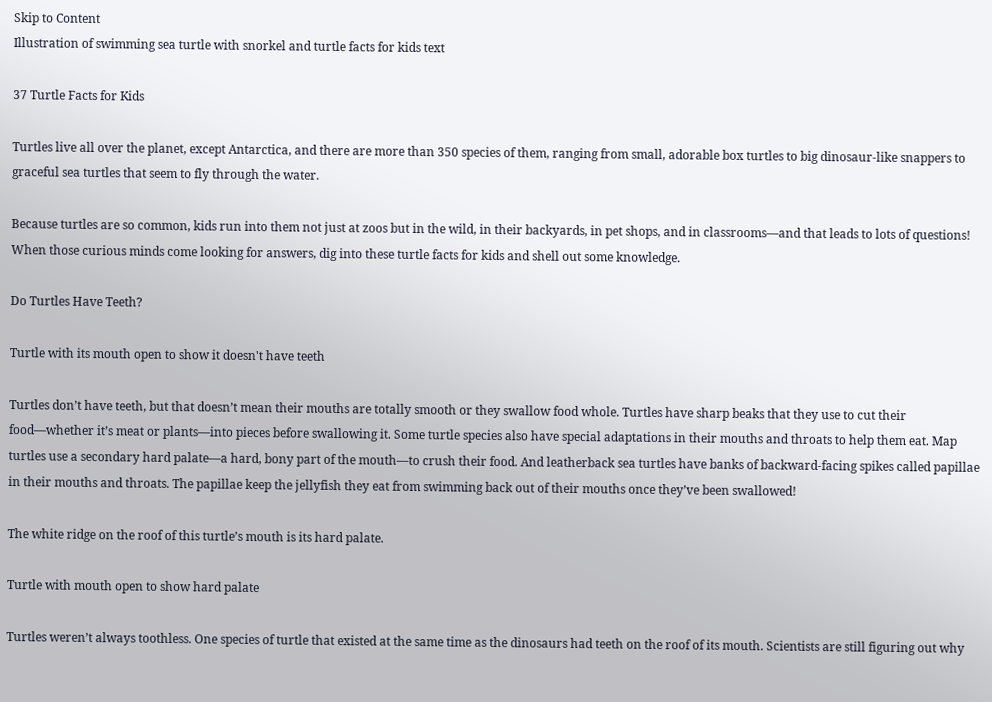Skip to Content
Illustration of swimming sea turtle with snorkel and turtle facts for kids text

37 Turtle Facts for Kids

Turtles live all over the planet, except Antarctica, and there are more than 350 species of them, ranging from small, adorable box turtles to big dinosaur-like snappers to graceful sea turtles that seem to fly through the water.

Because turtles are so common, kids run into them not just at zoos but in the wild, in their backyards, in pet shops, and in classrooms—and that leads to lots of questions! When those curious minds come looking for answers, dig into these turtle facts for kids and shell out some knowledge.

Do Turtles Have Teeth?

Turtle with its mouth open to show it doesn't have teeth

Turtles don’t have teeth, but that doesn’t mean their mouths are totally smooth or they swallow food whole. Turtles have sharp beaks that they use to cut their food—whether it’s meat or plants—into pieces before swallowing it. Some turtle species also have special adaptations in their mouths and throats to help them eat. Map turtles use a secondary hard palate—a hard, bony part of the mouth—to crush their food. And leatherback sea turtles have banks of backward-facing spikes called papillae in their mouths and throats. The papillae keep the jellyfish they eat from swimming back out of their mouths once they’ve been swallowed!

The white ridge on the roof of this turtle’s mouth is its hard palate.

Turtle with mouth open to show hard palate

Turtles weren’t always toothless. One species of turtle that existed at the same time as the dinosaurs had teeth on the roof of its mouth. Scientists are still figuring out why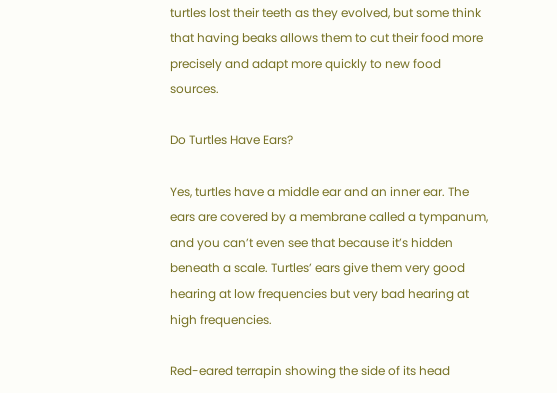turtles lost their teeth as they evolved, but some think that having beaks allows them to cut their food more precisely and adapt more quickly to new food sources.

Do Turtles Have Ears?

Yes, turtles have a middle ear and an inner ear. The ears are covered by a membrane called a tympanum, and you can’t even see that because it’s hidden beneath a scale. Turtles’ ears give them very good hearing at low frequencies but very bad hearing at high frequencies.

Red-eared terrapin showing the side of its head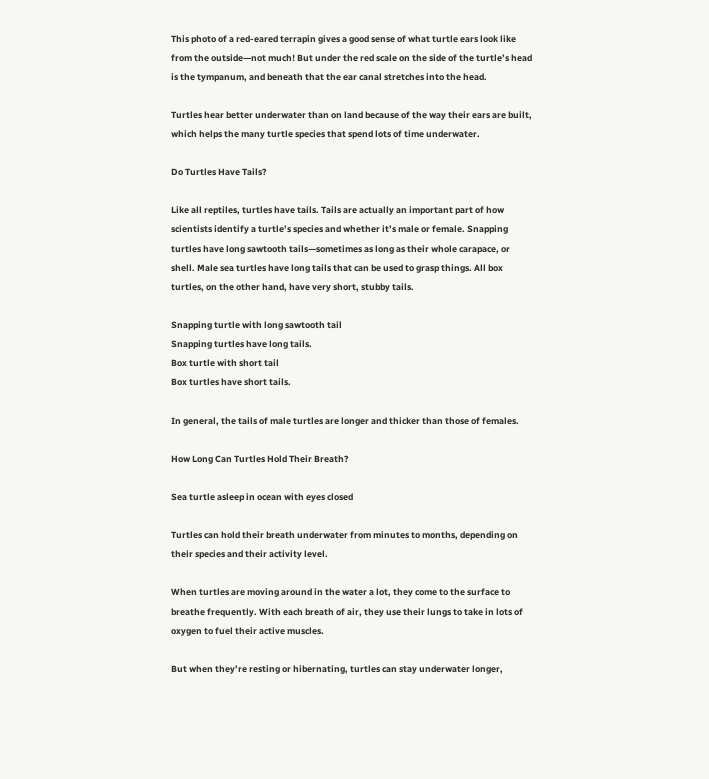This photo of a red-eared terrapin gives a good sense of what turtle ears look like from the outside—not much! But under the red scale on the side of the turtle’s head is the tympanum, and beneath that the ear canal stretches into the head.

Turtles hear better underwater than on land because of the way their ears are built, which helps the many turtle species that spend lots of time underwater.

Do Turtles Have Tails?

Like all reptiles, turtles have tails. Tails are actually an important part of how scientists identify a turtle’s species and whether it’s male or female. Snapping turtles have long sawtooth tails—sometimes as long as their whole carapace, or shell. Male sea turtles have long tails that can be used to grasp things. All box turtles, on the other hand, have very short, stubby tails.

Snapping turtle with long sawtooth tail
Snapping turtles have long tails.
Box turtle with short tail
Box turtles have short tails.

In general, the tails of male turtles are longer and thicker than those of females.

How Long Can Turtles Hold Their Breath?

Sea turtle asleep in ocean with eyes closed

Turtles can hold their breath underwater from minutes to months, depending on their species and their activity level.

When turtles are moving around in the water a lot, they come to the surface to breathe frequently. With each breath of air, they use their lungs to take in lots of oxygen to fuel their active muscles.

But when they’re resting or hibernating, turtles can stay underwater longer,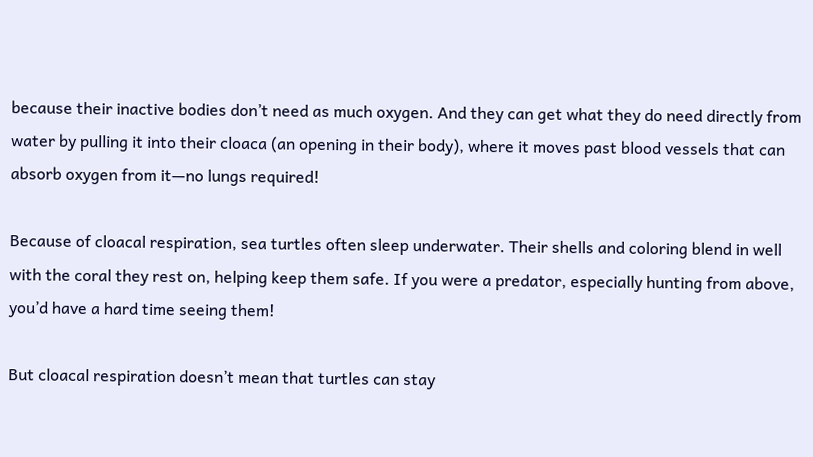because their inactive bodies don’t need as much oxygen. And they can get what they do need directly from water by pulling it into their cloaca (an opening in their body), where it moves past blood vessels that can absorb oxygen from it—no lungs required!

Because of cloacal respiration, sea turtles often sleep underwater. Their shells and coloring blend in well with the coral they rest on, helping keep them safe. If you were a predator, especially hunting from above, you’d have a hard time seeing them!

But cloacal respiration doesn’t mean that turtles can stay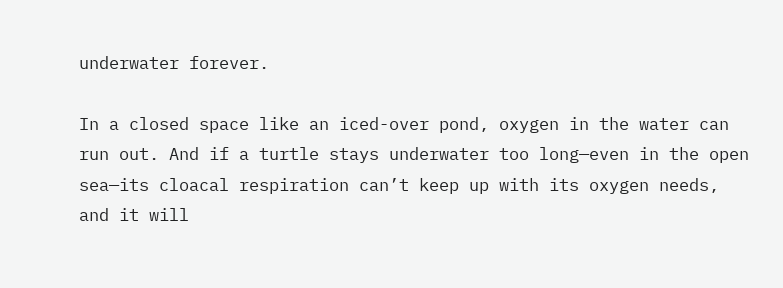underwater forever.

In a closed space like an iced-over pond, oxygen in the water can run out. And if a turtle stays underwater too long—even in the open sea—its cloacal respiration can’t keep up with its oxygen needs, and it will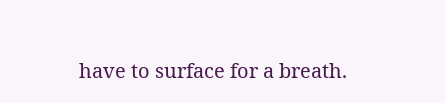have to surface for a breath.